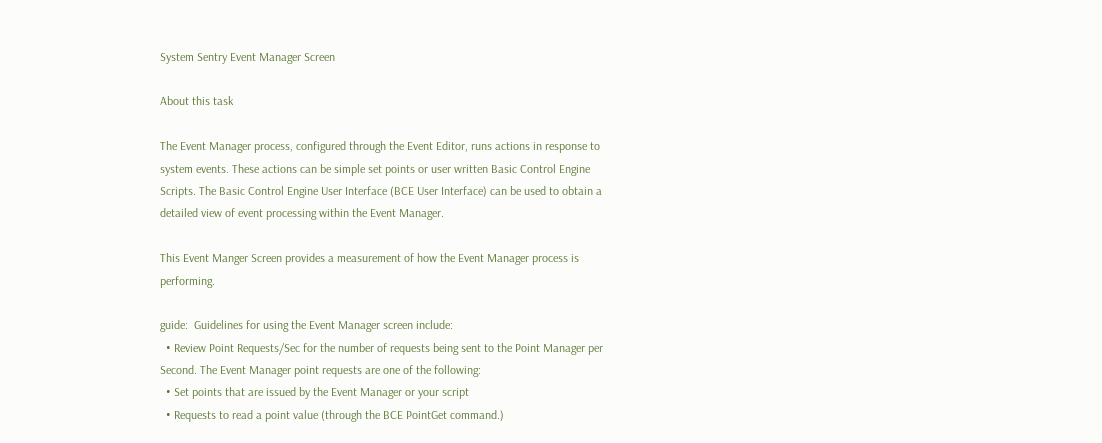System Sentry Event Manager Screen

About this task

The Event Manager process, configured through the Event Editor, runs actions in response to system events. These actions can be simple set points or user written Basic Control Engine Scripts. The Basic Control Engine User Interface (BCE User Interface) can be used to obtain a detailed view of event processing within the Event Manager.

This Event Manger Screen provides a measurement of how the Event Manager process is performing.

guide:  Guidelines for using the Event Manager screen include:
  • Review Point Requests/Sec for the number of requests being sent to the Point Manager per Second. The Event Manager point requests are one of the following:
  • Set points that are issued by the Event Manager or your script
  • Requests to read a point value (through the BCE PointGet command.)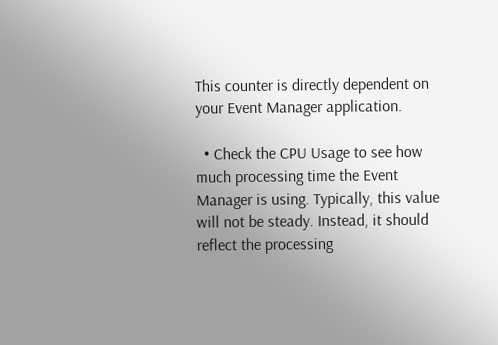This counter is directly dependent on your Event Manager application.

  • Check the CPU Usage to see how much processing time the Event Manager is using. Typically, this value will not be steady. Instead, it should reflect the processing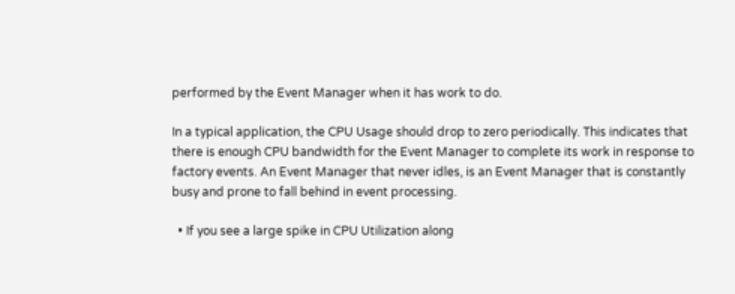performed by the Event Manager when it has work to do.

In a typical application, the CPU Usage should drop to zero periodically. This indicates that there is enough CPU bandwidth for the Event Manager to complete its work in response to factory events. An Event Manager that never idles, is an Event Manager that is constantly busy and prone to fall behind in event processing.

  • If you see a large spike in CPU Utilization along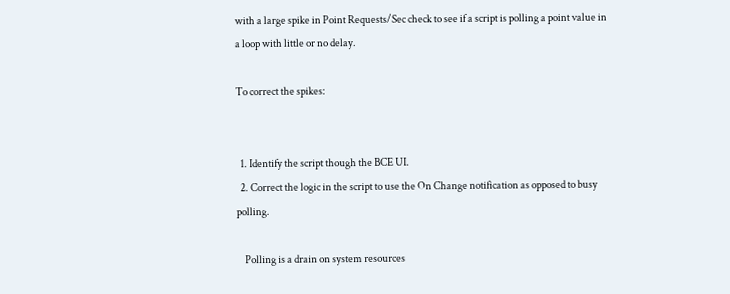with a large spike in Point Requests/Sec check to see if a script is polling a point value in a loop with little or no delay.

To correct the spikes:


  1. Identify the script though the BCE UI.
  2. Correct the logic in the script to use the On Change notification as opposed to busy polling.

    Polling is a drain on system resources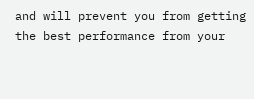and will prevent you from getting the best performance from your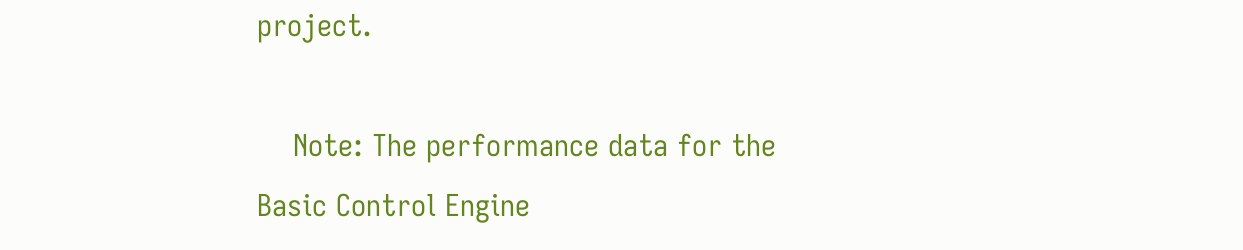project.

    Note: The performance data for the Basic Control Engine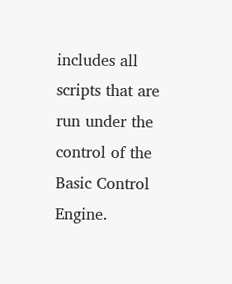includes all scripts that are run under the control of the Basic Control Engine.